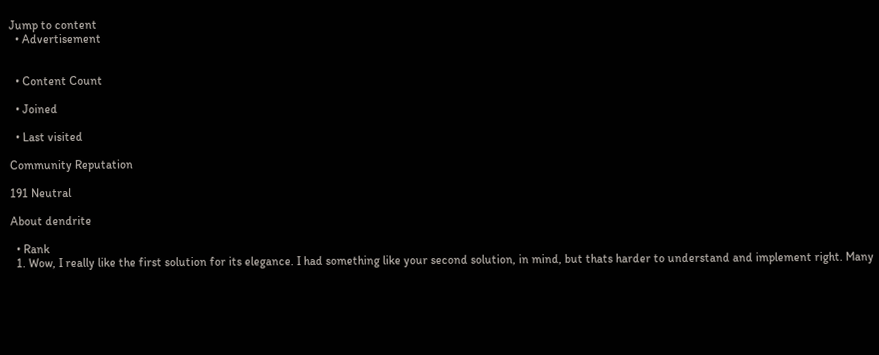Jump to content
  • Advertisement


  • Content Count

  • Joined

  • Last visited

Community Reputation

191 Neutral

About dendrite

  • Rank
  1. Wow, I really like the first solution for its elegance. I had something like your second solution, in mind, but thats harder to understand and implement right. Many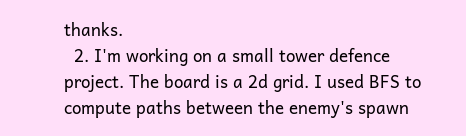thanks.
  2. I'm working on a small tower defence project. The board is a 2d grid. I used BFS to compute paths between the enemy's spawn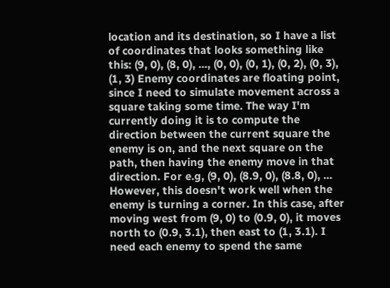location and its destination, so I have a list of coordinates that looks something like this: (9, 0), (8, 0), ..., (0, 0), (0, 1), (0, 2), (0, 3), (1, 3) Enemy coordinates are floating point, since I need to simulate movement across a square taking some time. The way I'm currently doing it is to compute the direction between the current square the enemy is on, and the next square on the path, then having the enemy move in that direction. For e.g, (9, 0), (8.9, 0), (8.8, 0), ... However, this doesn't work well when the enemy is turning a corner. In this case, after moving west from (9, 0) to (0.9, 0), it moves north to (0.9, 3.1), then east to (1, 3.1). I need each enemy to spend the same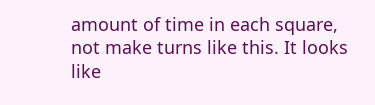amount of time in each square, not make turns like this. It looks like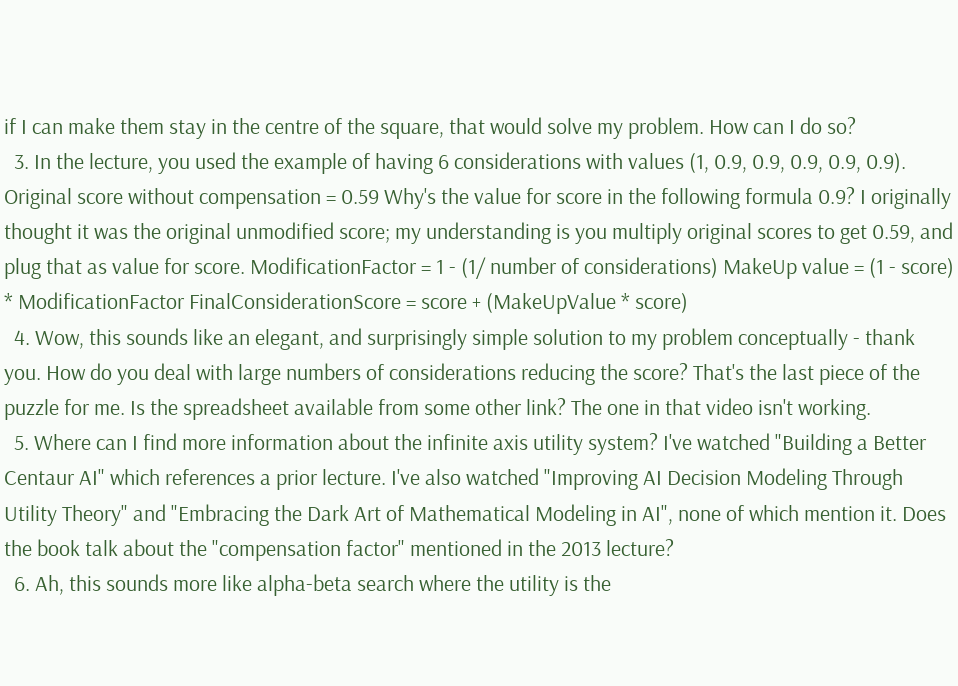if I can make them stay in the centre of the square, that would solve my problem. How can I do so?
  3. In the lecture, you used the example of having 6 considerations with values (1, 0.9, 0.9, 0.9, 0.9, 0.9). Original score without compensation = 0.59 Why's the value for score in the following formula 0.9? I originally thought it was the original unmodified score; my understanding is you multiply original scores to get 0.59, and plug that as value for score. ModificationFactor = 1 - (1/ number of considerations) MakeUp value = (1 - score) * ModificationFactor FinalConsiderationScore = score + (MakeUpValue * score)
  4. Wow, this sounds like an elegant, and surprisingly simple solution to my problem conceptually - thank you. How do you deal with large numbers of considerations reducing the score? That's the last piece of the puzzle for me. Is the spreadsheet available from some other link? The one in that video isn't working.
  5. Where can I find more information about the infinite axis utility system? I've watched "Building a Better Centaur AI" which references a prior lecture. I've also watched "Improving AI Decision Modeling Through Utility Theory" and "Embracing the Dark Art of Mathematical Modeling in AI", none of which mention it. Does the book talk about the "compensation factor" mentioned in the 2013 lecture?
  6. Ah, this sounds more like alpha-beta search where the utility is the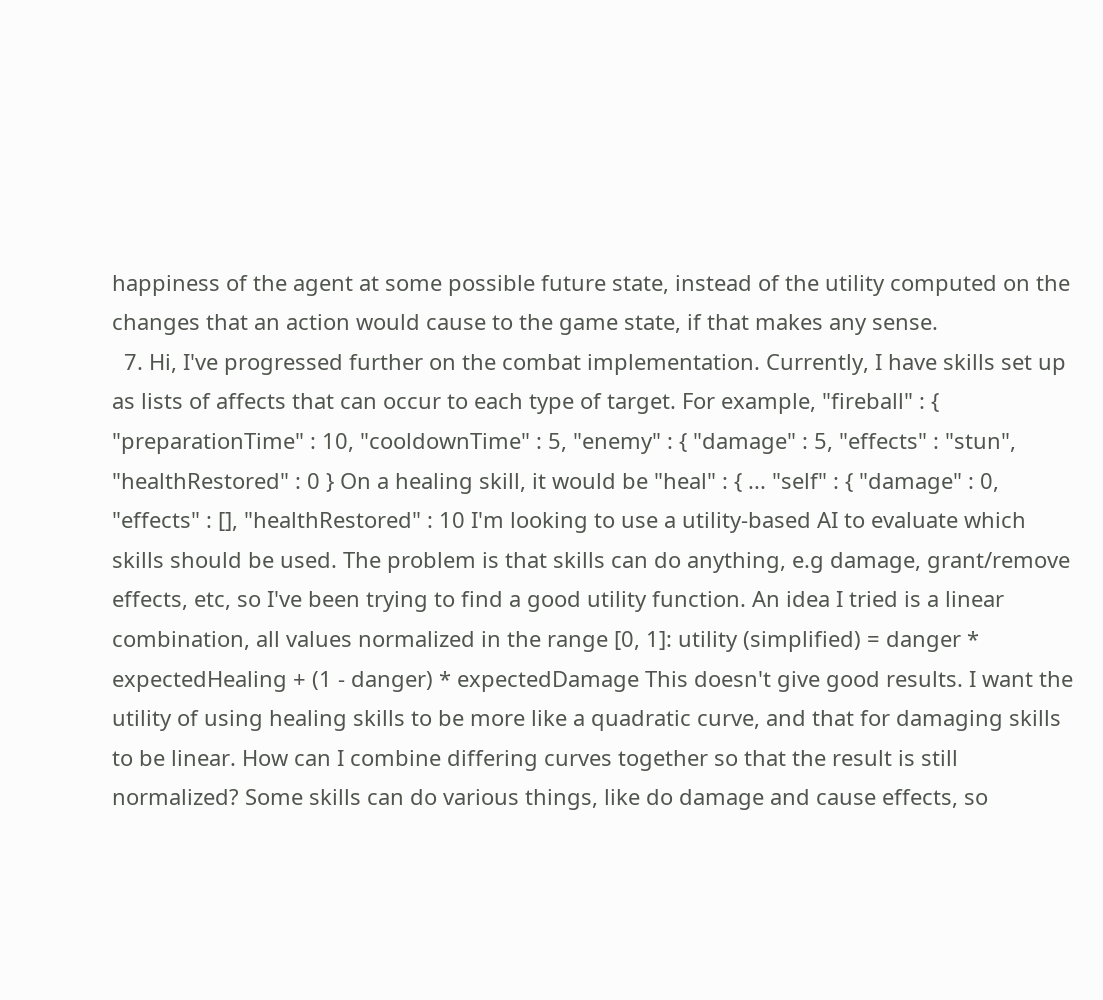happiness of the agent at some possible future state, instead of the utility computed on the changes that an action would cause to the game state, if that makes any sense.
  7. Hi, I've progressed further on the combat implementation. Currently, I have skills set up as lists of affects that can occur to each type of target. For example, "fireball" : { "preparationTime" : 10, "cooldownTime" : 5, "enemy" : { "damage" : 5, "effects" : "stun", "healthRestored" : 0 } On a healing skill, it would be "heal" : { ... "self" : { "damage" : 0, "effects" : [], "healthRestored" : 10 I'm looking to use a utility-based AI to evaluate which skills should be used. The problem is that skills can do anything, e.g damage, grant/remove effects, etc, so I've been trying to find a good utility function. An idea I tried is a linear combination, all values normalized in the range [0, 1]: utility (simplified) = danger * expectedHealing + (1 - danger) * expectedDamage This doesn't give good results. I want the utility of using healing skills to be more like a quadratic curve, and that for damaging skills to be linear. How can I combine differing curves together so that the result is still normalized? Some skills can do various things, like do damage and cause effects, so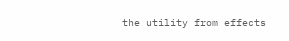the utility from effects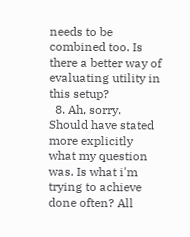needs to be combined too. Is there a better way of evaluating utility in this setup?
  8. Ah, sorry. Should have stated more explicitly what my question was. Is what i'm trying to achieve done often? All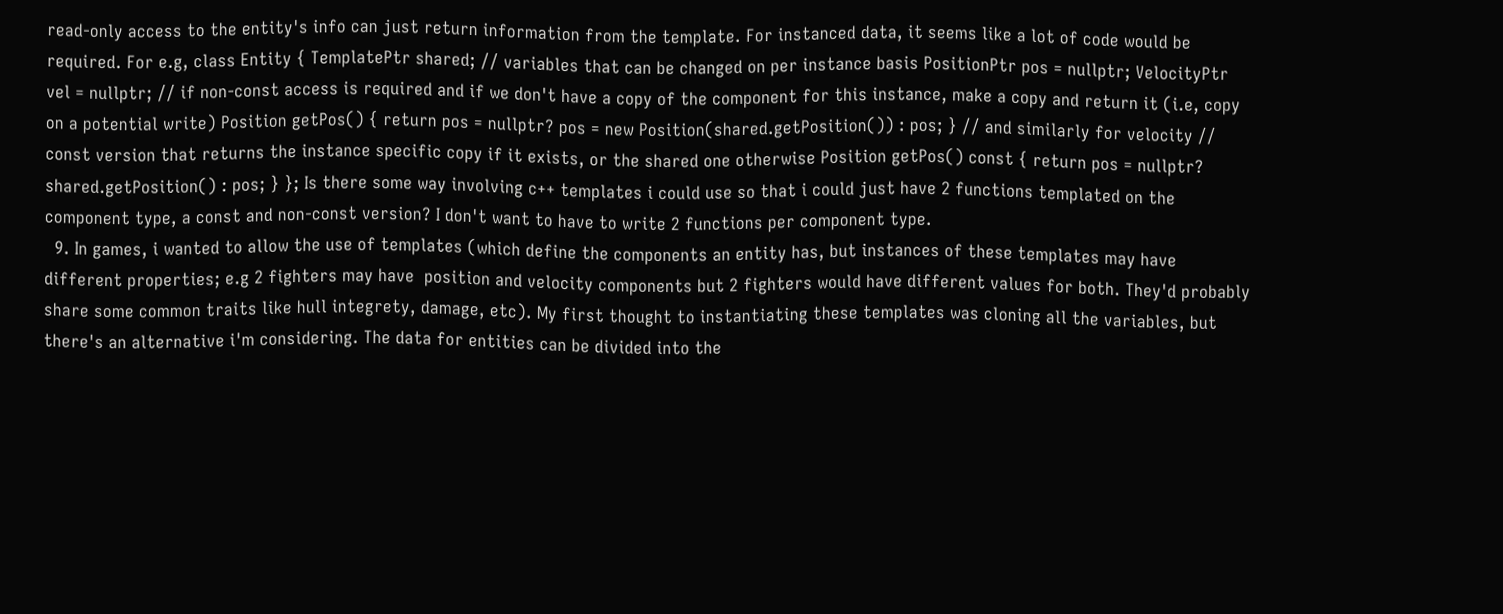read-only access to the entity's info can just return information from the template. For instanced data, it seems like a lot of code would be required. For e.g, class Entity { TemplatePtr shared; // variables that can be changed on per instance basis PositionPtr pos = nullptr; VelocityPtr vel = nullptr; // if non-const access is required and if we don't have a copy of the component for this instance, make a copy and return it (i.e, copy on a potential write) Position getPos() { return pos = nullptr? pos = new Position(shared.getPosition()) : pos; } // and similarly for velocity // const version that returns the instance specific copy if it exists, or the shared one otherwise Position getPos() const { return pos = nullptr? shared.getPosition() : pos; } }; Is there some way involving c++ templates i could use so that i could just have 2 functions templated on the component type, a const and non-const version? I don't want to have to write 2 functions per component type.
  9. In games, i wanted to allow the use of templates (which define the components an entity has, but instances of these templates may have different properties; e.g 2 fighters may have  position and velocity components but 2 fighters would have different values for both. They'd probably share some common traits like hull integrety, damage, etc). My first thought to instantiating these templates was cloning all the variables, but there's an alternative i'm considering. The data for entities can be divided into the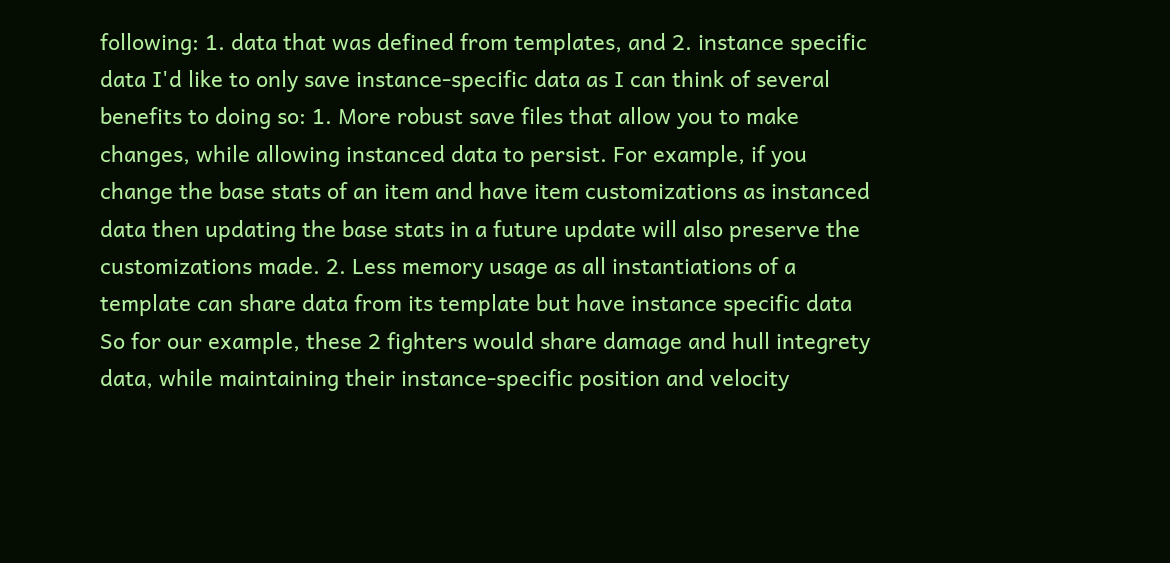following: 1. data that was defined from templates, and 2. instance specific data I'd like to only save instance-specific data as I can think of several benefits to doing so: 1. More robust save files that allow you to make changes, while allowing instanced data to persist. For example, if you change the base stats of an item and have item customizations as instanced data then updating the base stats in a future update will also preserve the customizations made. 2. Less memory usage as all instantiations of a template can share data from its template but have instance specific data So for our example, these 2 fighters would share damage and hull integrety data, while maintaining their instance-specific position and velocity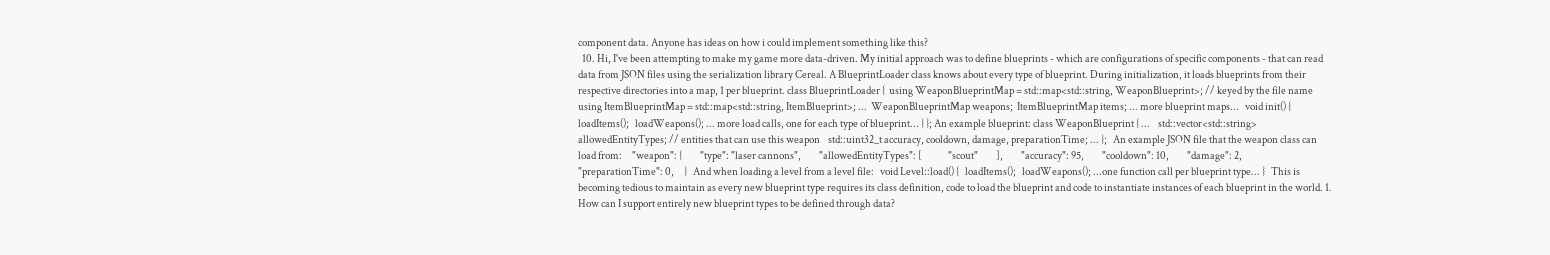component data. Anyone has ideas on how i could implement something like this?
  10. Hi, I've been attempting to make my game more data-driven. My initial approach was to define blueprints - which are configurations of specific components - that can read data from JSON files using the serialization library Cereal. A BlueprintLoader class knows about every type of blueprint. During initialization, it loads blueprints from their respective directories into a map, 1 per blueprint. class BlueprintLoader {  using WeaponBlueprintMap = std::map<std::string, WeaponBlueprint>; // keyed by the file name  using ItemBlueprintMap = std::map<std::string, ItemBlueprint>; ...  WeaponBlueprintMap weapons;  ItemBlueprintMap items; ... more blueprint maps...   void init() {   loadItems();   loadWeapons(); ... more load calls, one for each type of blueprint... } }; An example blueprint: class WeaponBlueprint { ...    std::vector<std::string> allowedEntityTypes; // entities that can use this weapon    std::uint32_t accuracy, cooldown, damage, preparationTime; ... };   An example JSON file that the weapon class can load from:     "weapon": {         "type": "laser cannons",         "allowedEntityTypes": [             "scout"         ],         "accuracy": 95,         "cooldown": 10,         "damage": 2,         "preparationTime": 0,     }   And when loading a level from a level file:   void Level::load() {   loadItems();   loadWeapons(); ...one function call per blueprint type... }   This is becoming tedious to maintain as every new blueprint type requires its class definition, code to load the blueprint and code to instantiate instances of each blueprint in the world. 1. How can I support entirely new blueprint types to be defined through data?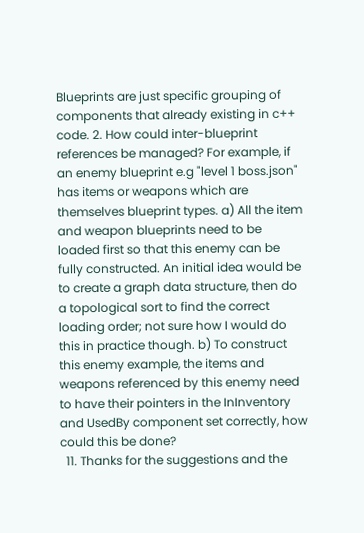Blueprints are just specific grouping of components that already existing in c++ code. 2. How could inter-blueprint references be managed? For example, if an enemy blueprint e.g "level 1 boss.json" has items or weapons which are themselves blueprint types. a) All the item and weapon blueprints need to be loaded first so that this enemy can be fully constructed. An initial idea would be to create a graph data structure, then do a topological sort to find the correct loading order; not sure how I would do this in practice though. b) To construct this enemy example, the items and weapons referenced by this enemy need to have their pointers in the InInventory and UsedBy component set correctly, how could this be done?
  11. Thanks for the suggestions and the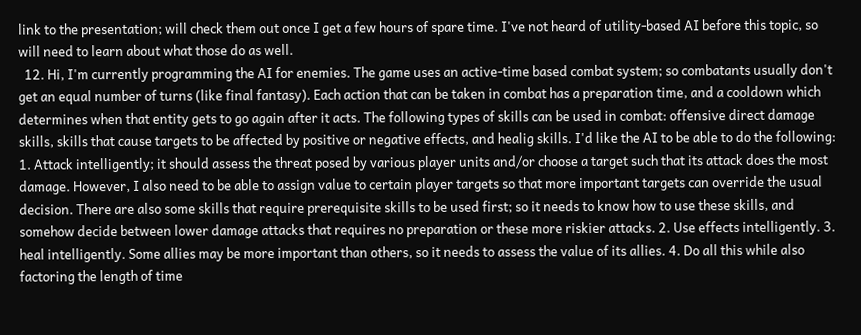link to the presentation; will check them out once I get a few hours of spare time. I've not heard of utility-based AI before this topic, so will need to learn about what those do as well.
  12. Hi, I'm currently programming the AI for enemies. The game uses an active-time based combat system; so combatants usually don't get an equal number of turns (like final fantasy). Each action that can be taken in combat has a preparation time, and a cooldown which determines when that entity gets to go again after it acts. The following types of skills can be used in combat: offensive direct damage skills, skills that cause targets to be affected by positive or negative effects, and healig skills. I'd like the AI to be able to do the following: 1. Attack intelligently; it should assess the threat posed by various player units and/or choose a target such that its attack does the most damage. However, I also need to be able to assign value to certain player targets so that more important targets can override the usual decision. There are also some skills that require prerequisite skills to be used first; so it needs to know how to use these skills, and somehow decide between lower damage attacks that requires no preparation or these more riskier attacks. 2. Use effects intelligently. 3. heal intelligently. Some allies may be more important than others, so it needs to assess the value of its allies. 4. Do all this while also factoring the length of time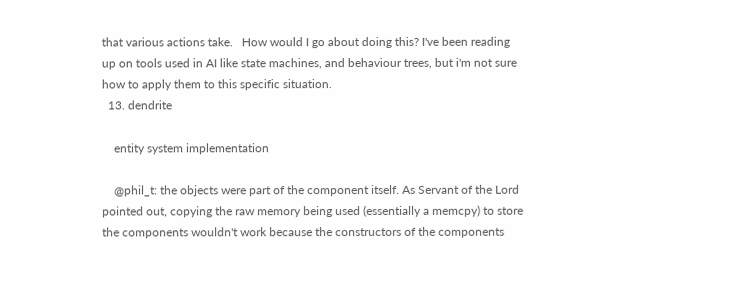that various actions take.   How would I go about doing this? I've been reading up on tools used in AI like state machines, and behaviour trees, but i'm not sure how to apply them to this specific situation.
  13. dendrite

    entity system implementation

    @phil_t: the objects were part of the component itself. As Servant of the Lord pointed out, copying the raw memory being used (essentially a memcpy) to store the components wouldn't work because the constructors of the components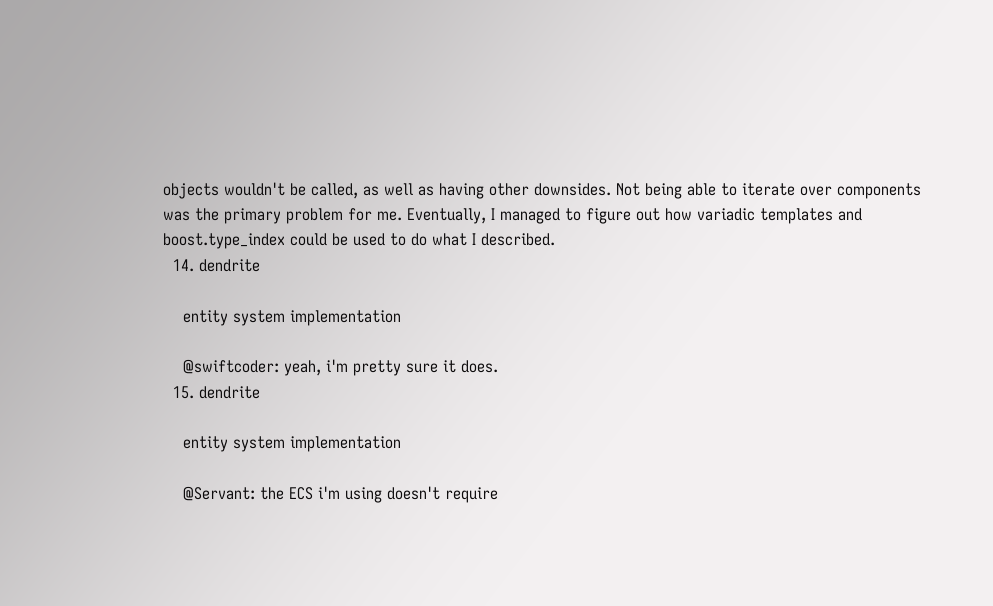objects wouldn't be called, as well as having other downsides. Not being able to iterate over components was the primary problem for me. Eventually, I managed to figure out how variadic templates and boost.type_index could be used to do what I described.
  14. dendrite

    entity system implementation

    @swiftcoder: yeah, i'm pretty sure it does.
  15. dendrite

    entity system implementation

    @Servant: the ECS i'm using doesn't require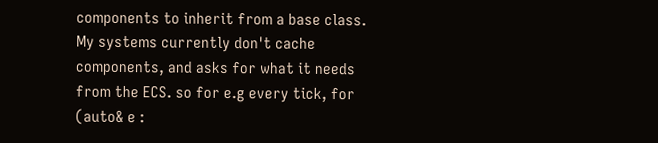components to inherit from a base class. My systems currently don't cache components, and asks for what it needs from the ECS. so for e.g every tick, for (auto& e :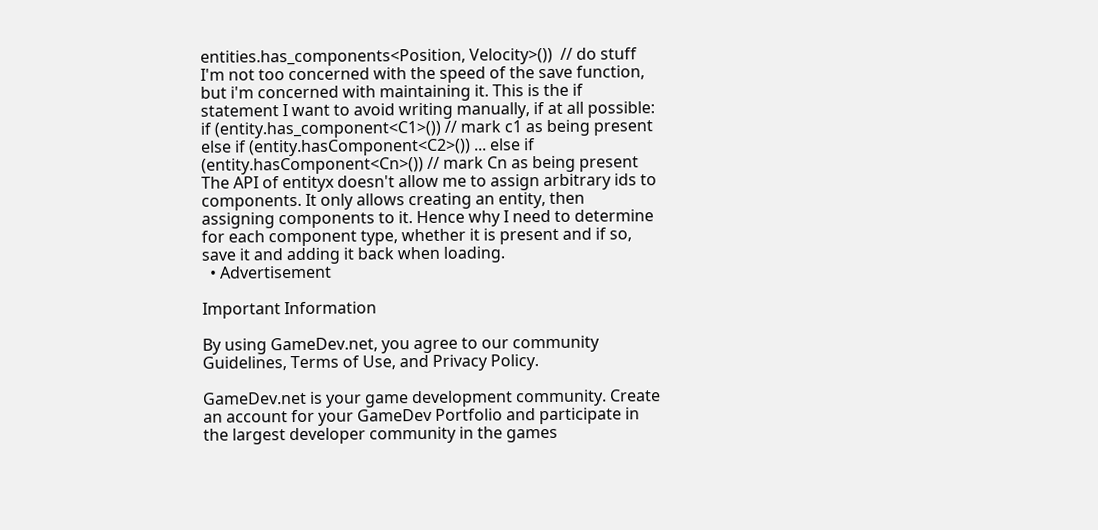entities.has_components<Position, Velocity>())  // do stuff   I'm not too concerned with the speed of the save function, but i'm concerned with maintaining it. This is the if statement I want to avoid writing manually, if at all possible:   if (entity.has_component<C1>()) // mark c1 as being present else if (entity.hasComponent<C2>()) ... else if (entity.hasComponent<Cn>()) // mark Cn as being present   The API of entityx doesn't allow me to assign arbitrary ids to components. It only allows creating an entity, then assigning components to it. Hence why I need to determine for each component type, whether it is present and if so, save it and adding it back when loading.
  • Advertisement

Important Information

By using GameDev.net, you agree to our community Guidelines, Terms of Use, and Privacy Policy.

GameDev.net is your game development community. Create an account for your GameDev Portfolio and participate in the largest developer community in the games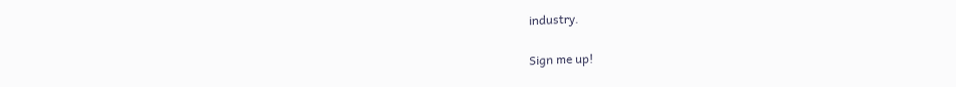industry.

Sign me up!